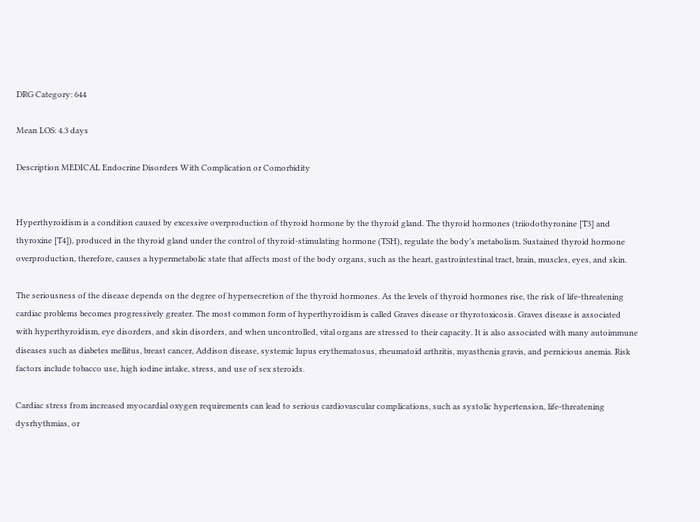DRG Category: 644

Mean LOS: 4.3 days

Description MEDICAL Endocrine Disorders With Complication or Comorbidity


Hyperthyroidism is a condition caused by excessive overproduction of thyroid hormone by the thyroid gland. The thyroid hormones (triiodothyronine [T3] and thyroxine [T4]), produced in the thyroid gland under the control of thyroid-stimulating hormone (TSH), regulate the body’s metabolism. Sustained thyroid hormone overproduction, therefore, causes a hypermetabolic state that affects most of the body organs, such as the heart, gastrointestinal tract, brain, muscles, eyes, and skin.

The seriousness of the disease depends on the degree of hypersecretion of the thyroid hormones. As the levels of thyroid hormones rise, the risk of life-threatening cardiac problems becomes progressively greater. The most common form of hyperthyroidism is called Graves disease or thyrotoxicosis. Graves disease is associated with hyperthyroidism, eye disorders, and skin disorders, and when uncontrolled, vital organs are stressed to their capacity. It is also associated with many autoimmune diseases such as diabetes mellitus, breast cancer, Addison disease, systemic lupus erythematosus, rheumatoid arthritis, myasthenia gravis, and pernicious anemia. Risk factors include tobacco use, high iodine intake, stress, and use of sex steroids.

Cardiac stress from increased myocardial oxygen requirements can lead to serious cardiovascular complications, such as systolic hypertension, life-threatening dysrhythmias, or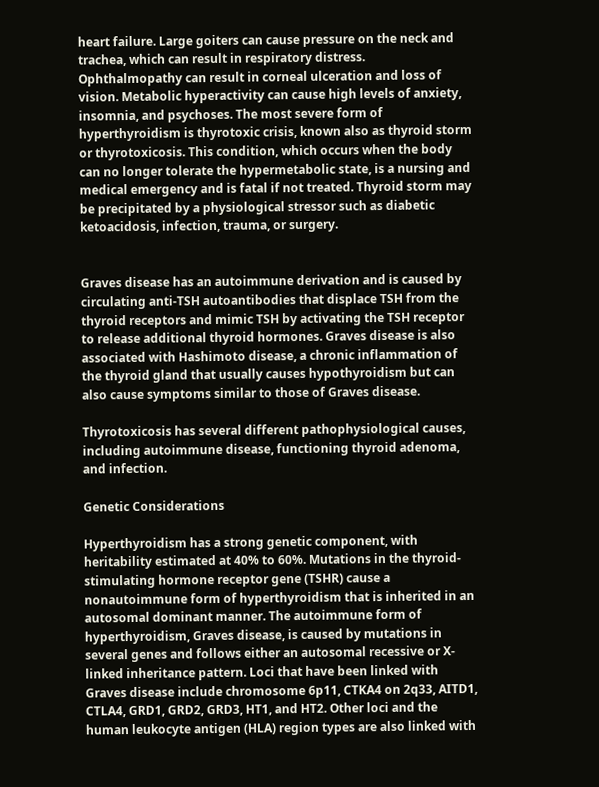heart failure. Large goiters can cause pressure on the neck and trachea, which can result in respiratory distress. Ophthalmopathy can result in corneal ulceration and loss of vision. Metabolic hyperactivity can cause high levels of anxiety, insomnia, and psychoses. The most severe form of hyperthyroidism is thyrotoxic crisis, known also as thyroid storm or thyrotoxicosis. This condition, which occurs when the body can no longer tolerate the hypermetabolic state, is a nursing and medical emergency and is fatal if not treated. Thyroid storm may be precipitated by a physiological stressor such as diabetic ketoacidosis, infection, trauma, or surgery.


Graves disease has an autoimmune derivation and is caused by circulating anti-TSH autoantibodies that displace TSH from the thyroid receptors and mimic TSH by activating the TSH receptor to release additional thyroid hormones. Graves disease is also associated with Hashimoto disease, a chronic inflammation of the thyroid gland that usually causes hypothyroidism but can also cause symptoms similar to those of Graves disease.

Thyrotoxicosis has several different pathophysiological causes, including autoimmune disease, functioning thyroid adenoma, and infection.

Genetic Considerations

Hyperthyroidism has a strong genetic component, with heritability estimated at 40% to 60%. Mutations in the thyroid-stimulating hormone receptor gene (TSHR) cause a nonautoimmune form of hyperthyroidism that is inherited in an autosomal dominant manner. The autoimmune form of hyperthyroidism, Graves disease, is caused by mutations in several genes and follows either an autosomal recessive or X-linked inheritance pattern. Loci that have been linked with Graves disease include chromosome 6p11, CTKA4 on 2q33, AITD1, CTLA4, GRD1, GRD2, GRD3, HT1, and HT2. Other loci and the human leukocyte antigen (HLA) region types are also linked with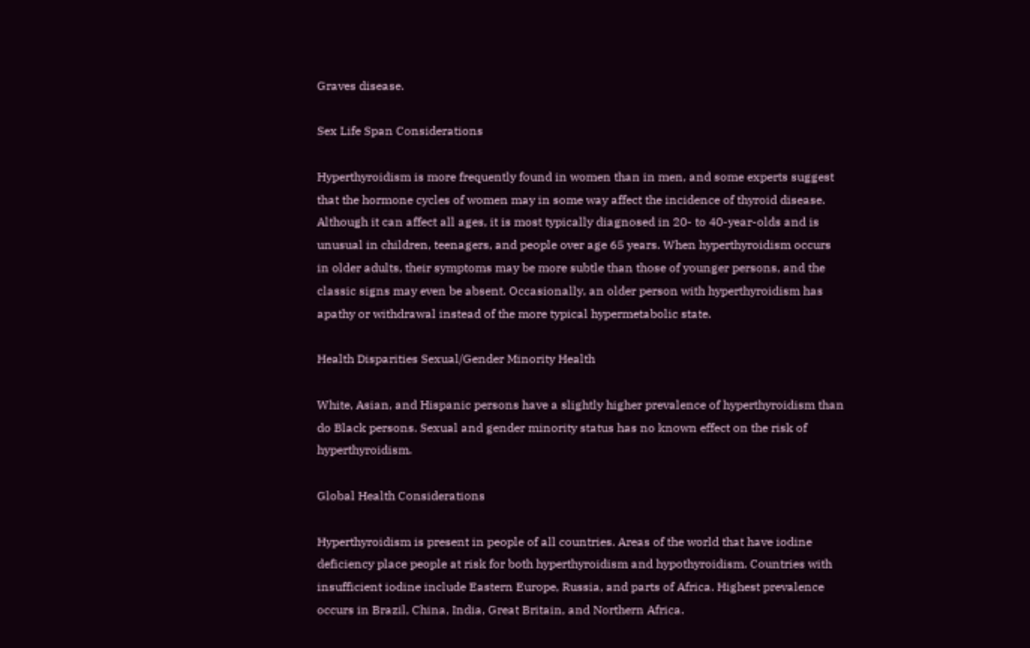Graves disease.

Sex Life Span Considerations

Hyperthyroidism is more frequently found in women than in men, and some experts suggest that the hormone cycles of women may in some way affect the incidence of thyroid disease. Although it can affect all ages, it is most typically diagnosed in 20- to 40-year-olds and is unusual in children, teenagers, and people over age 65 years. When hyperthyroidism occurs in older adults, their symptoms may be more subtle than those of younger persons, and the classic signs may even be absent. Occasionally, an older person with hyperthyroidism has apathy or withdrawal instead of the more typical hypermetabolic state.

Health Disparities Sexual/Gender Minority Health

White, Asian, and Hispanic persons have a slightly higher prevalence of hyperthyroidism than do Black persons. Sexual and gender minority status has no known effect on the risk of hyperthyroidism.

Global Health Considerations

Hyperthyroidism is present in people of all countries. Areas of the world that have iodine deficiency place people at risk for both hyperthyroidism and hypothyroidism. Countries with insufficient iodine include Eastern Europe, Russia, and parts of Africa. Highest prevalence occurs in Brazil, China, India, Great Britain, and Northern Africa.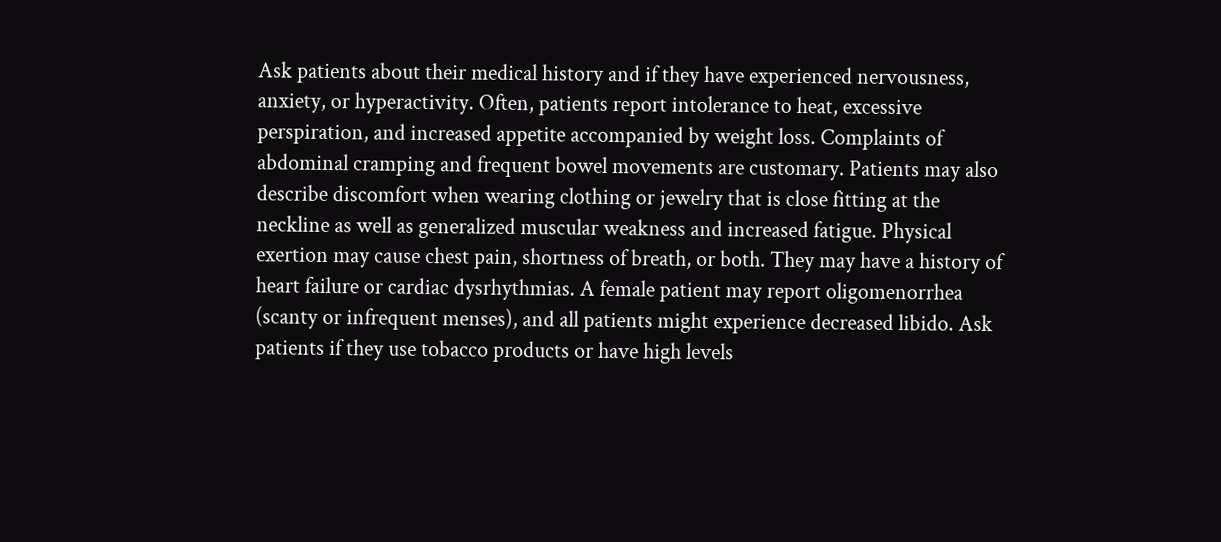Ask patients about their medical history and if they have experienced nervousness, anxiety, or hyperactivity. Often, patients report intolerance to heat, excessive perspiration, and increased appetite accompanied by weight loss. Complaints of abdominal cramping and frequent bowel movements are customary. Patients may also describe discomfort when wearing clothing or jewelry that is close fitting at the neckline as well as generalized muscular weakness and increased fatigue. Physical exertion may cause chest pain, shortness of breath, or both. They may have a history of heart failure or cardiac dysrhythmias. A female patient may report oligomenorrhea (scanty or infrequent menses), and all patients might experience decreased libido. Ask patients if they use tobacco products or have high levels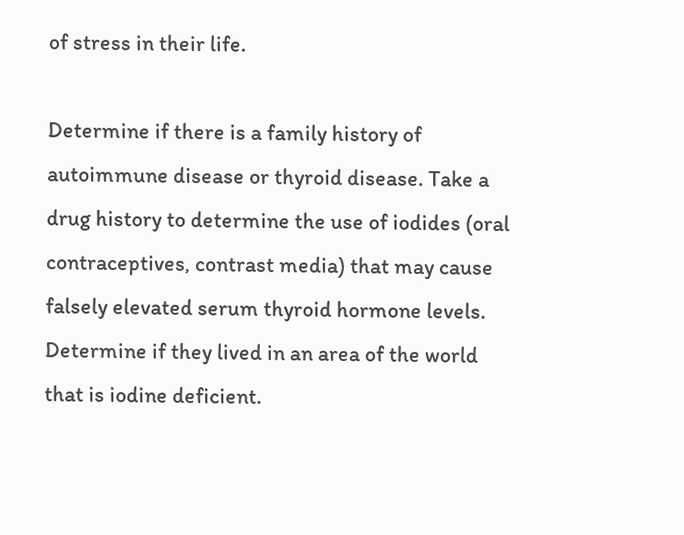of stress in their life.

Determine if there is a family history of autoimmune disease or thyroid disease. Take a drug history to determine the use of iodides (oral contraceptives, contrast media) that may cause falsely elevated serum thyroid hormone levels. Determine if they lived in an area of the world that is iodine deficient.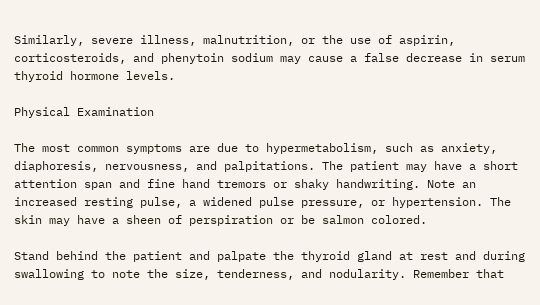Similarly, severe illness, malnutrition, or the use of aspirin, corticosteroids, and phenytoin sodium may cause a false decrease in serum thyroid hormone levels.

Physical Examination

The most common symptoms are due to hypermetabolism, such as anxiety, diaphoresis, nervousness, and palpitations. The patient may have a short attention span and fine hand tremors or shaky handwriting. Note an increased resting pulse, a widened pulse pressure, or hypertension. The skin may have a sheen of perspiration or be salmon colored.

Stand behind the patient and palpate the thyroid gland at rest and during swallowing to note the size, tenderness, and nodularity. Remember that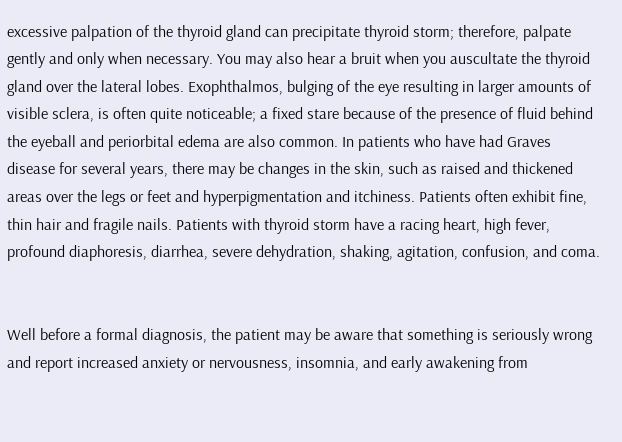excessive palpation of the thyroid gland can precipitate thyroid storm; therefore, palpate gently and only when necessary. You may also hear a bruit when you auscultate the thyroid gland over the lateral lobes. Exophthalmos, bulging of the eye resulting in larger amounts of visible sclera, is often quite noticeable; a fixed stare because of the presence of fluid behind the eyeball and periorbital edema are also common. In patients who have had Graves disease for several years, there may be changes in the skin, such as raised and thickened areas over the legs or feet and hyperpigmentation and itchiness. Patients often exhibit fine, thin hair and fragile nails. Patients with thyroid storm have a racing heart, high fever, profound diaphoresis, diarrhea, severe dehydration, shaking, agitation, confusion, and coma.


Well before a formal diagnosis, the patient may be aware that something is seriously wrong and report increased anxiety or nervousness, insomnia, and early awakening from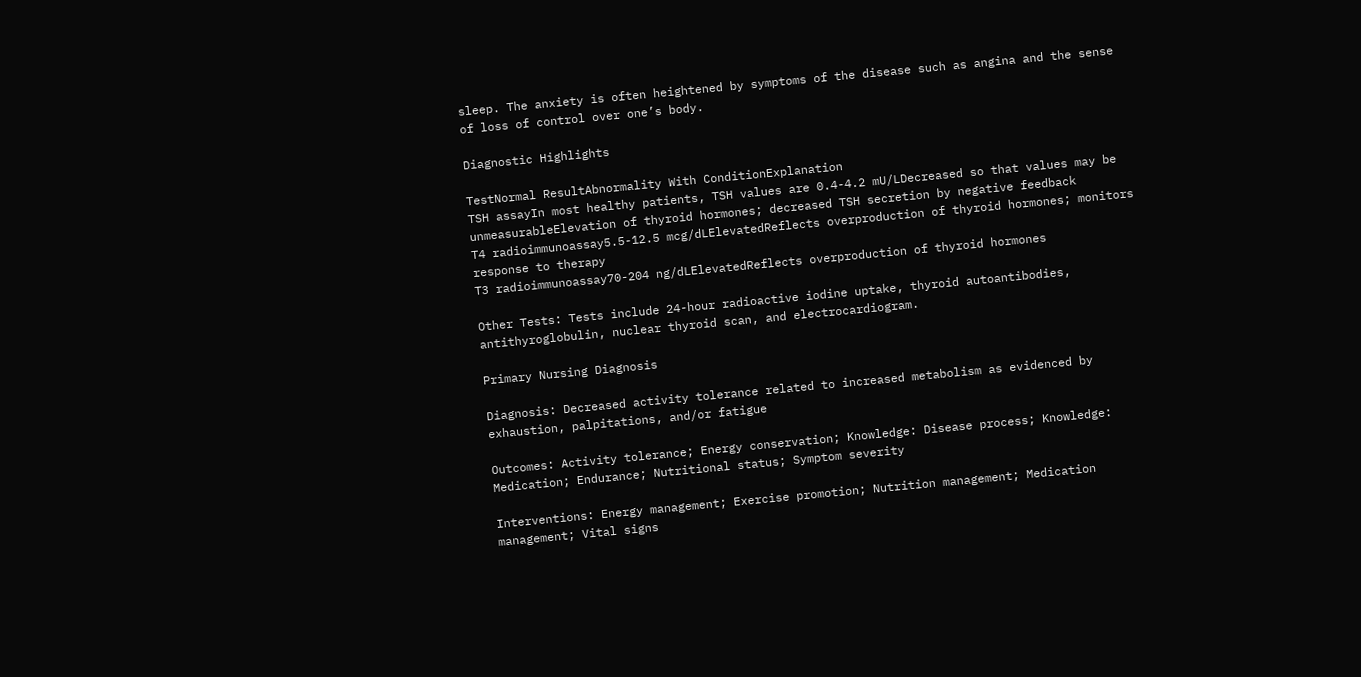sleep. The anxiety is often heightened by symptoms of the disease such as angina and the sense of loss of control over one’s body.

Diagnostic Highlights

TestNormal ResultAbnormality With ConditionExplanation
TSH assayIn most healthy patients, TSH values are 0.4-4.2 mU/LDecreased so that values may be unmeasurableElevation of thyroid hormones; decreased TSH secretion by negative feedback
T4 radioimmunoassay5.5-12.5 mcg/dLElevatedReflects overproduction of thyroid hormones; monitors response to therapy
T3 radioimmunoassay70-204 ng/dLElevatedReflects overproduction of thyroid hormones

Other Tests: Tests include 24-hour radioactive iodine uptake, thyroid autoantibodies, antithyroglobulin, nuclear thyroid scan, and electrocardiogram.

Primary Nursing Diagnosis

Diagnosis: Decreased activity tolerance related to increased metabolism as evidenced by exhaustion, palpitations, and/or fatigue

Outcomes: Activity tolerance; Energy conservation; Knowledge: Disease process; Knowledge: Medication; Endurance; Nutritional status; Symptom severity

Interventions: Energy management; Exercise promotion; Nutrition management; Medication management; Vital signs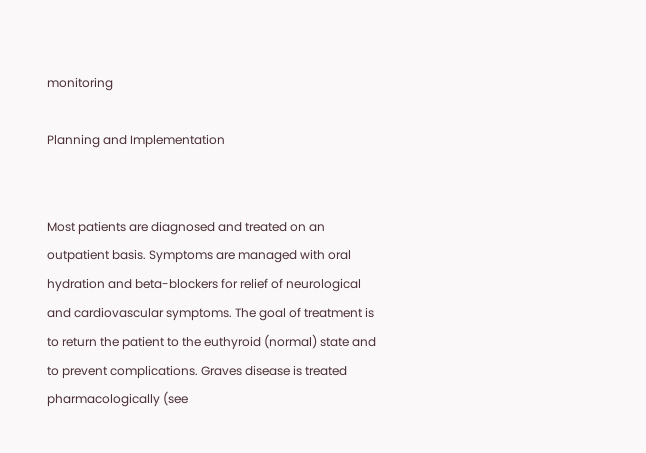monitoring

Planning and Implementation


Most patients are diagnosed and treated on an outpatient basis. Symptoms are managed with oral hydration and beta-blockers for relief of neurological and cardiovascular symptoms. The goal of treatment is to return the patient to the euthyroid (normal) state and to prevent complications. Graves disease is treated pharmacologically (see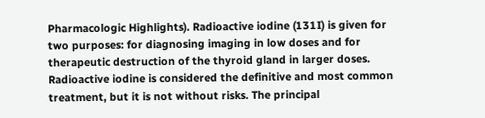Pharmacologic Highlights). Radioactive iodine (131I) is given for two purposes: for diagnosing imaging in low doses and for therapeutic destruction of the thyroid gland in larger doses. Radioactive iodine is considered the definitive and most common treatment, but it is not without risks. The principal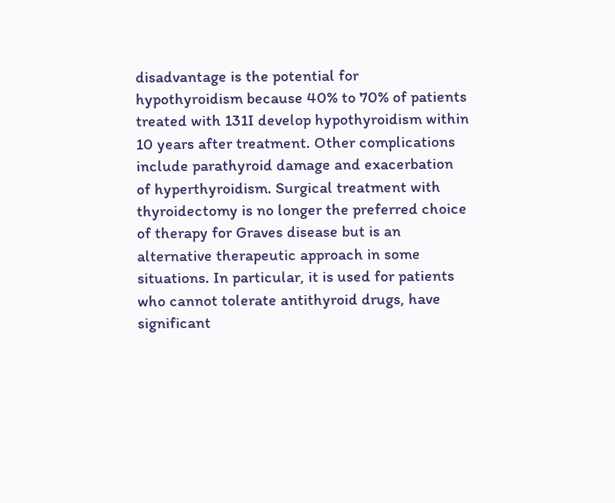disadvantage is the potential for hypothyroidism because 40% to 70% of patients treated with 131I develop hypothyroidism within 10 years after treatment. Other complications include parathyroid damage and exacerbation of hyperthyroidism. Surgical treatment with thyroidectomy is no longer the preferred choice of therapy for Graves disease but is an alternative therapeutic approach in some situations. In particular, it is used for patients who cannot tolerate antithyroid drugs, have significant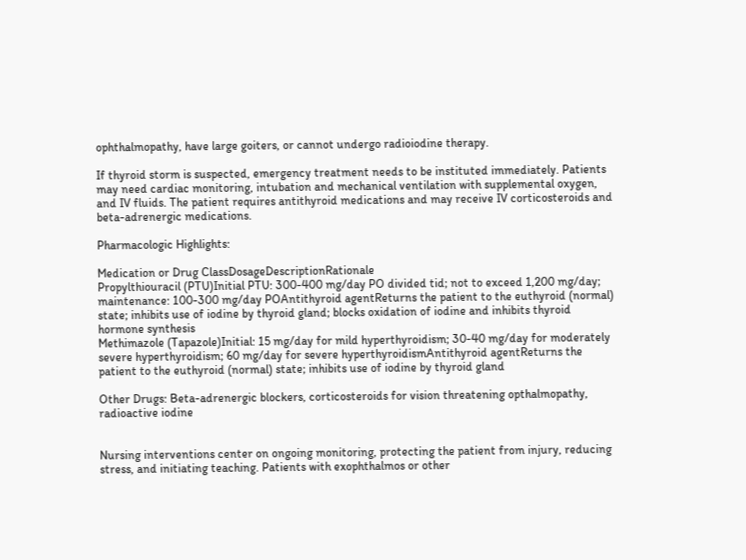ophthalmopathy, have large goiters, or cannot undergo radioiodine therapy.

If thyroid storm is suspected, emergency treatment needs to be instituted immediately. Patients may need cardiac monitoring, intubation and mechanical ventilation with supplemental oxygen, and IV fluids. The patient requires antithyroid medications and may receive IV corticosteroids and beta-adrenergic medications.

Pharmacologic Highlights:

Medication or Drug ClassDosageDescriptionRationale
Propylthiouracil (PTU)Initial PTU: 300-400 mg/day PO divided tid; not to exceed 1,200 mg/day; maintenance: 100-300 mg/day POAntithyroid agentReturns the patient to the euthyroid (normal) state; inhibits use of iodine by thyroid gland; blocks oxidation of iodine and inhibits thyroid hormone synthesis
Methimazole (Tapazole)Initial: 15 mg/day for mild hyperthyroidism; 30-40 mg/day for moderately severe hyperthyroidism; 60 mg/day for severe hyperthyroidismAntithyroid agentReturns the patient to the euthyroid (normal) state; inhibits use of iodine by thyroid gland

Other Drugs: Beta-adrenergic blockers, corticosteroids for vision threatening opthalmopathy, radioactive iodine


Nursing interventions center on ongoing monitoring, protecting the patient from injury, reducing stress, and initiating teaching. Patients with exophthalmos or other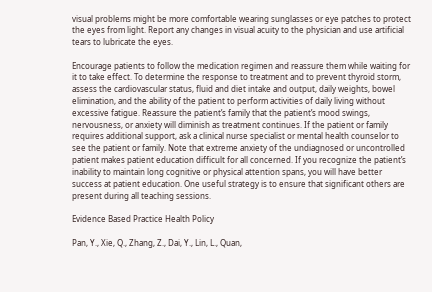visual problems might be more comfortable wearing sunglasses or eye patches to protect the eyes from light. Report any changes in visual acuity to the physician and use artificial tears to lubricate the eyes.

Encourage patients to follow the medication regimen and reassure them while waiting for it to take effect. To determine the response to treatment and to prevent thyroid storm, assess the cardiovascular status, fluid and diet intake and output, daily weights, bowel elimination, and the ability of the patient to perform activities of daily living without excessive fatigue. Reassure the patient’s family that the patient’s mood swings, nervousness, or anxiety will diminish as treatment continues. If the patient or family requires additional support, ask a clinical nurse specialist or mental health counselor to see the patient or family. Note that extreme anxiety of the undiagnosed or uncontrolled patient makes patient education difficult for all concerned. If you recognize the patient’s inability to maintain long cognitive or physical attention spans, you will have better success at patient education. One useful strategy is to ensure that significant others are present during all teaching sessions.

Evidence Based Practice Health Policy

Pan, Y., Xie, Q., Zhang, Z., Dai, Y., Lin, L., Quan,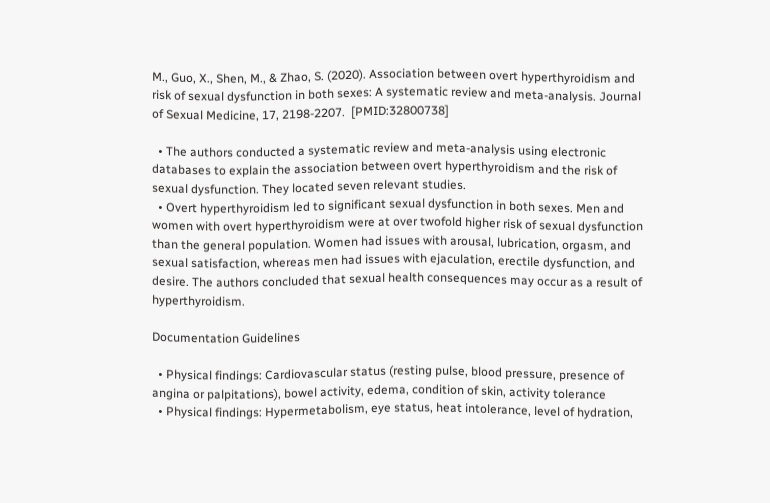M., Guo, X., Shen, M., & Zhao, S. (2020). Association between overt hyperthyroidism and risk of sexual dysfunction in both sexes: A systematic review and meta-analysis. Journal of Sexual Medicine, 17, 2198-2207.  [PMID:32800738]

  • The authors conducted a systematic review and meta-analysis using electronic databases to explain the association between overt hyperthyroidism and the risk of sexual dysfunction. They located seven relevant studies.
  • Overt hyperthyroidism led to significant sexual dysfunction in both sexes. Men and women with overt hyperthyroidism were at over twofold higher risk of sexual dysfunction than the general population. Women had issues with arousal, lubrication, orgasm, and sexual satisfaction, whereas men had issues with ejaculation, erectile dysfunction, and desire. The authors concluded that sexual health consequences may occur as a result of hyperthyroidism.

Documentation Guidelines

  • Physical findings: Cardiovascular status (resting pulse, blood pressure, presence of angina or palpitations), bowel activity, edema, condition of skin, activity tolerance
  • Physical findings: Hypermetabolism, eye status, heat intolerance, level of hydration,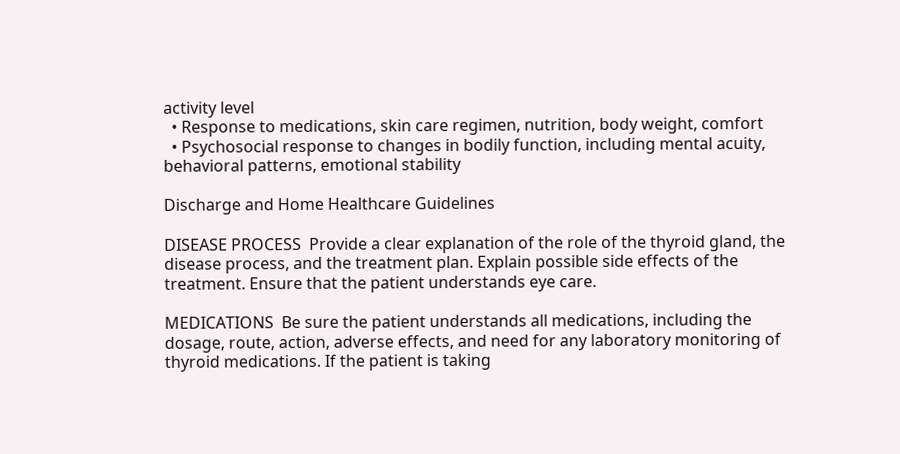activity level
  • Response to medications, skin care regimen, nutrition, body weight, comfort
  • Psychosocial response to changes in bodily function, including mental acuity, behavioral patterns, emotional stability

Discharge and Home Healthcare Guidelines

DISEASE PROCESS  Provide a clear explanation of the role of the thyroid gland, the disease process, and the treatment plan. Explain possible side effects of the treatment. Ensure that the patient understands eye care.

MEDICATIONS  Be sure the patient understands all medications, including the dosage, route, action, adverse effects, and need for any laboratory monitoring of thyroid medications. If the patient is taking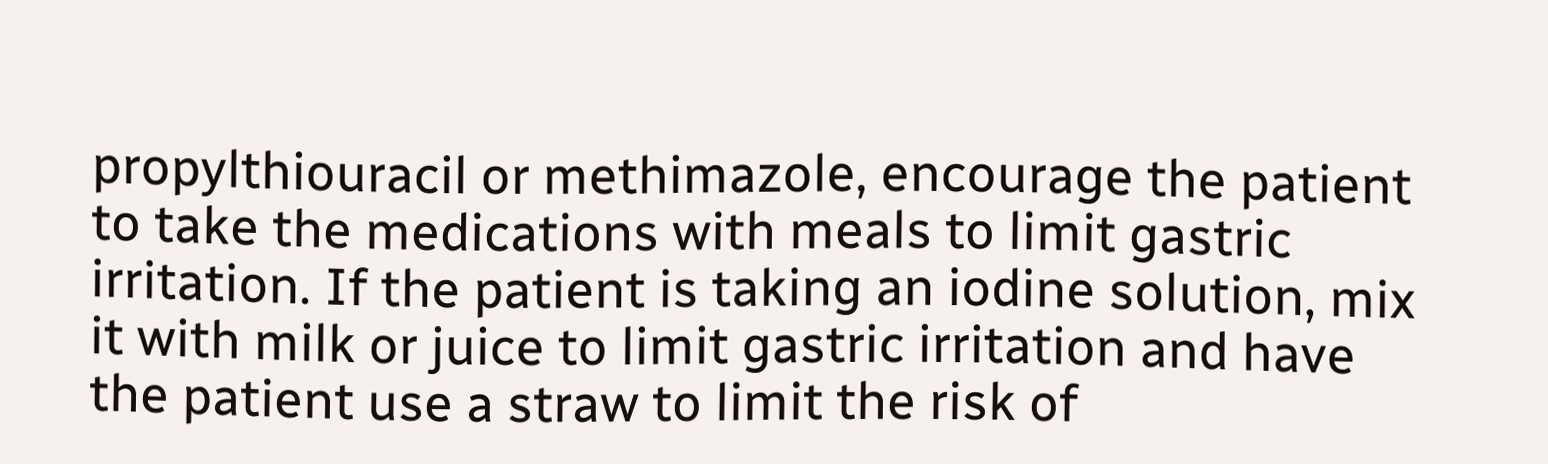propylthiouracil or methimazole, encourage the patient to take the medications with meals to limit gastric irritation. If the patient is taking an iodine solution, mix it with milk or juice to limit gastric irritation and have the patient use a straw to limit the risk of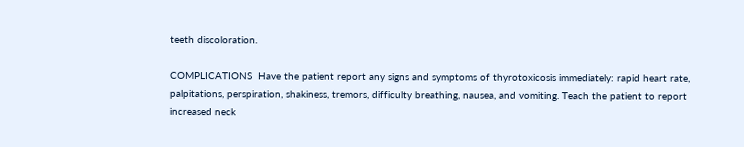teeth discoloration.

COMPLICATIONS  Have the patient report any signs and symptoms of thyrotoxicosis immediately: rapid heart rate, palpitations, perspiration, shakiness, tremors, difficulty breathing, nausea, and vomiting. Teach the patient to report increased neck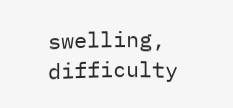swelling, difficulty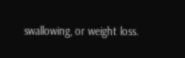swallowing, or weight loss.